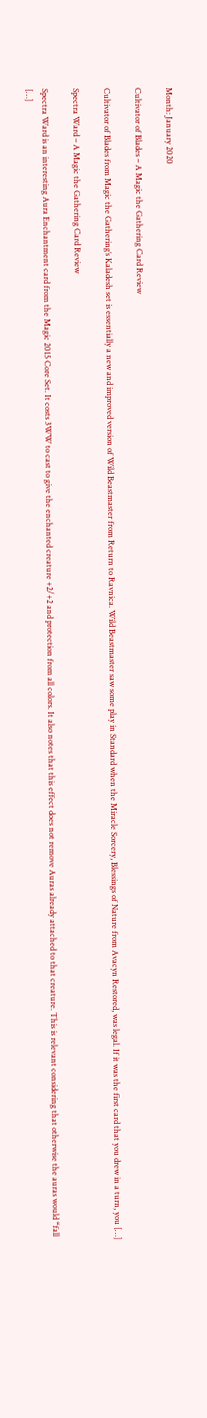Month: January 2020

Cultivator of Blades – A Magic the Gathering Card Review

Cultivator of Blades from Magic the Gathering’s Kaladesh set is essentially a new and improved version of Wild Beastmaster from Return to Ravnica. Wild Beastmaster saw some play in Standard when the Miracle Sorcery, Blessings of Nature from Avacyn Restored, was legal. If it was the first card that you drew in a turn, you […]

Spectra Ward – A Magic the Gathering Card Review

Spectra Ward is an interesting Aura Enchantment card from the Magic 2015 Core Set. It costs 3WW to cast to give the enchanted creature +2/+2 and protection from all colors. It also notes that this effect does not remove Auras already attached to that creature. This is relevant considering that otherwise the auras would “fall […]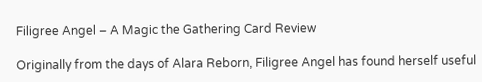Filigree Angel – A Magic the Gathering Card Review

Originally from the days of Alara Reborn, Filigree Angel has found herself useful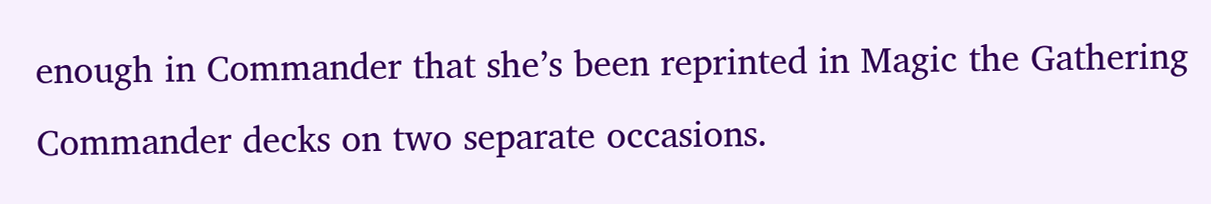enough in Commander that she’s been reprinted in Magic the Gathering Commander decks on two separate occasions.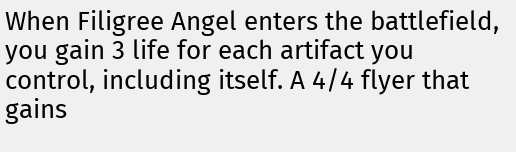When Filigree Angel enters the battlefield, you gain 3 life for each artifact you control, including itself. A 4/4 flyer that gains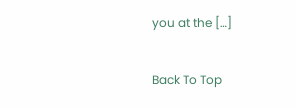you at the […]

Back To Top